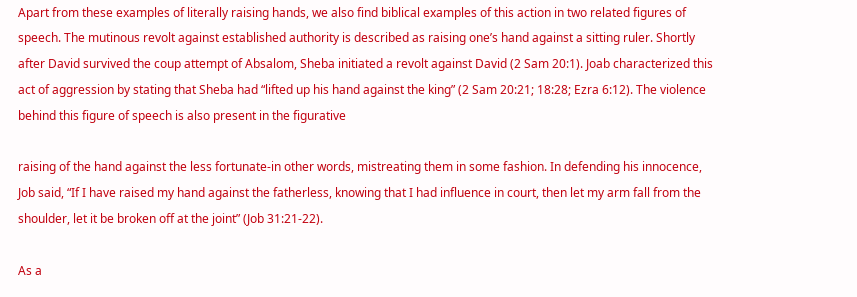Apart from these examples of literally raising hands, we also find biblical examples of this action in two related figures of speech. The mutinous revolt against established authority is described as raising one’s hand against a sitting ruler. Shortly after David survived the coup attempt of Absalom, Sheba initiated a revolt against David (2 Sam 20:1). Joab characterized this act of aggression by stating that Sheba had “lifted up his hand against the king” (2 Sam 20:21; 18:28; Ezra 6:12). The violence behind this figure of speech is also present in the figurative

raising of the hand against the less fortunate-in other words, mistreating them in some fashion. In defending his innocence, Job said, “If I have raised my hand against the fatherless, knowing that I had influence in court, then let my arm fall from the shoulder, let it be broken off at the joint” (Job 31:21-22).

As a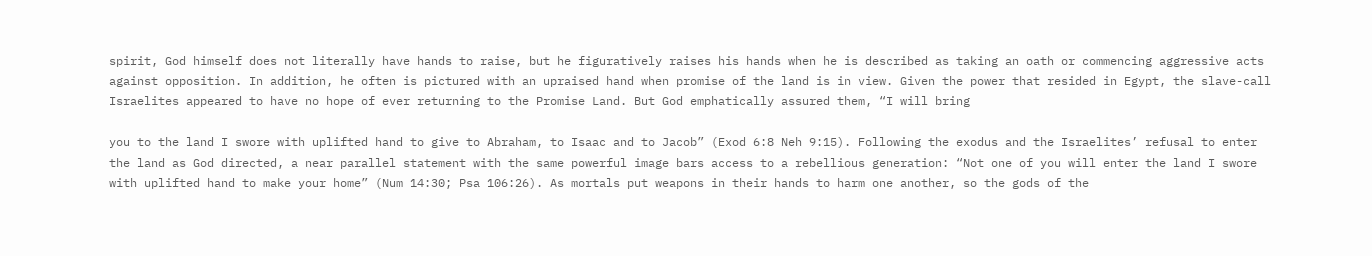spirit, God himself does not literally have hands to raise, but he figuratively raises his hands when he is described as taking an oath or commencing aggressive acts against opposition. In addition, he often is pictured with an upraised hand when promise of the land is in view. Given the power that resided in Egypt, the slave-call Israelites appeared to have no hope of ever returning to the Promise Land. But God emphatically assured them, “I will bring

you to the land I swore with uplifted hand to give to Abraham, to Isaac and to Jacob” (Exod 6:8 Neh 9:15). Following the exodus and the Israelites’ refusal to enter the land as God directed, a near parallel statement with the same powerful image bars access to a rebellious generation: “Not one of you will enter the land I swore with uplifted hand to make your home” (Num 14:30; Psa 106:26). As mortals put weapons in their hands to harm one another, so the gods of the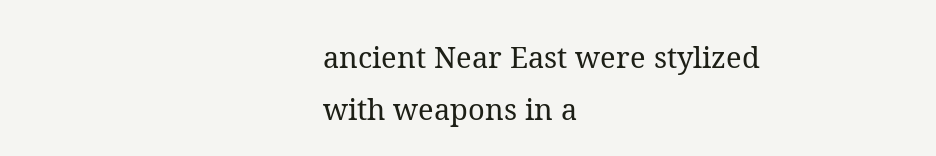ancient Near East were stylized with weapons in a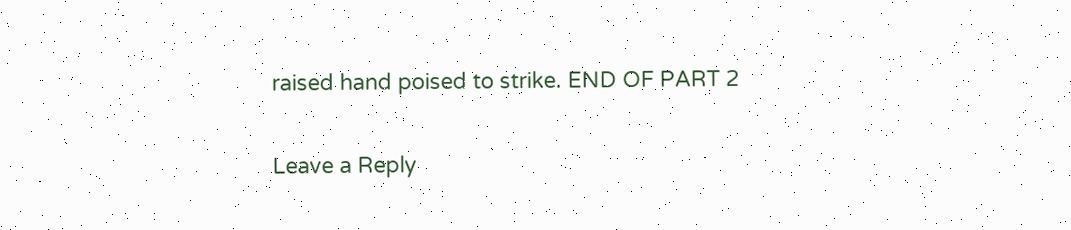raised hand poised to strike. END OF PART 2

Leave a Reply